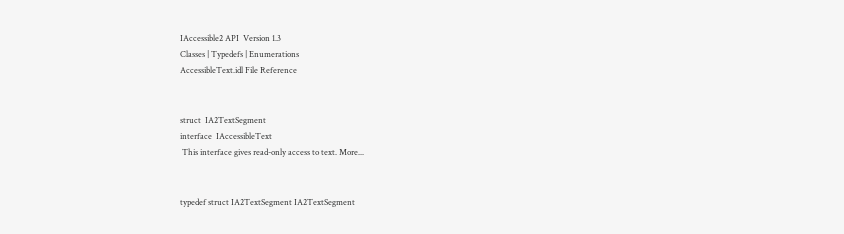IAccessible2 API  Version 1.3
Classes | Typedefs | Enumerations
AccessibleText.idl File Reference


struct  IA2TextSegment
interface  IAccessibleText
 This interface gives read-only access to text. More...


typedef struct IA2TextSegment IA2TextSegment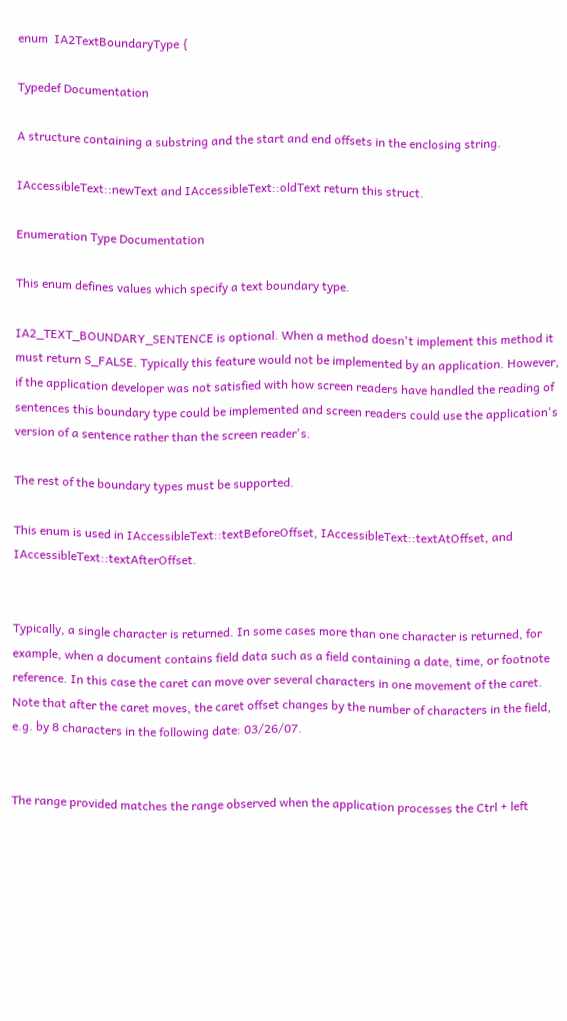enum  IA2TextBoundaryType {

Typedef Documentation

A structure containing a substring and the start and end offsets in the enclosing string.

IAccessibleText::newText and IAccessibleText::oldText return this struct.

Enumeration Type Documentation

This enum defines values which specify a text boundary type.

IA2_TEXT_BOUNDARY_SENTENCE is optional. When a method doesn't implement this method it must return S_FALSE. Typically this feature would not be implemented by an application. However, if the application developer was not satisfied with how screen readers have handled the reading of sentences this boundary type could be implemented and screen readers could use the application's version of a sentence rather than the screen reader's.

The rest of the boundary types must be supported.

This enum is used in IAccessibleText::textBeforeOffset, IAccessibleText::textAtOffset, and IAccessibleText::textAfterOffset.


Typically, a single character is returned. In some cases more than one character is returned, for example, when a document contains field data such as a field containing a date, time, or footnote reference. In this case the caret can move over several characters in one movement of the caret. Note that after the caret moves, the caret offset changes by the number of characters in the field, e.g. by 8 characters in the following date: 03/26/07.


The range provided matches the range observed when the application processes the Ctrl + left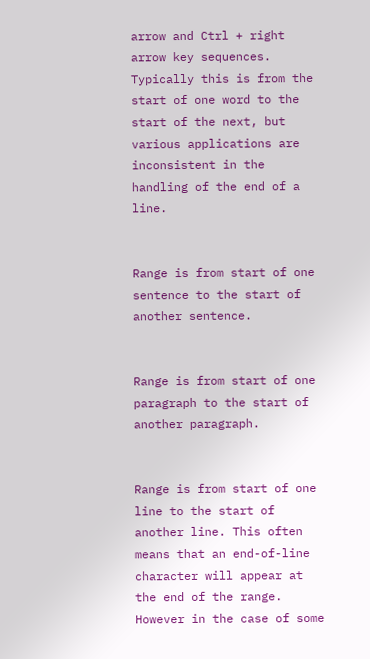arrow and Ctrl + right arrow key sequences. Typically this is from the start of one word to the start of the next, but various applications are inconsistent in the handling of the end of a line.


Range is from start of one sentence to the start of another sentence.


Range is from start of one paragraph to the start of another paragraph.


Range is from start of one line to the start of another line. This often means that an end-of-line character will appear at the end of the range. However in the case of some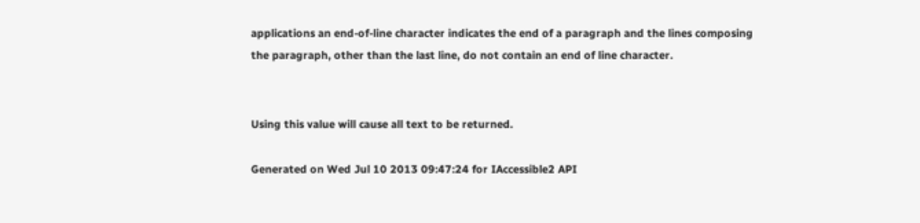applications an end-of-line character indicates the end of a paragraph and the lines composing the paragraph, other than the last line, do not contain an end of line character.


Using this value will cause all text to be returned.

Generated on Wed Jul 10 2013 09:47:24 for IAccessible2 API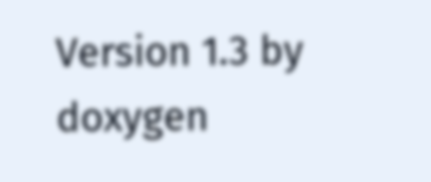Version 1.3 by  doxygen